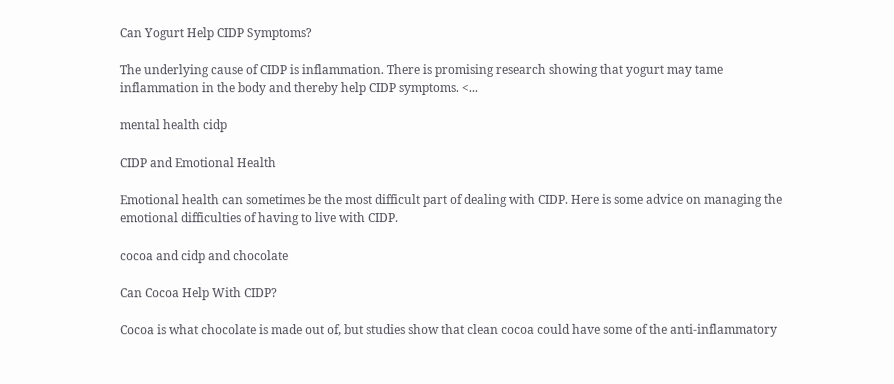Can Yogurt Help CIDP Symptoms?

The underlying cause of CIDP is inflammation. There is promising research showing that yogurt may tame inflammation in the body and thereby help CIDP symptoms. <...

mental health cidp

CIDP and Emotional Health

Emotional health can sometimes be the most difficult part of dealing with CIDP. Here is some advice on managing the emotional difficulties of having to live with CIDP.

cocoa and cidp and chocolate

Can Cocoa Help With CIDP?

Cocoa is what chocolate is made out of, but studies show that clean cocoa could have some of the anti-inflammatory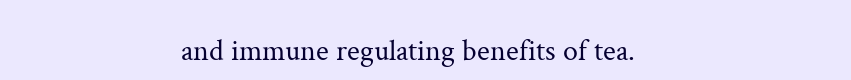and immune regulating benefits of tea.